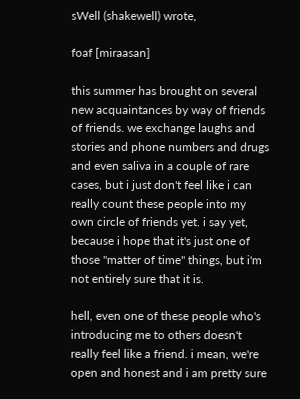sWell (shakewell) wrote,

foaf [miraasan]

this summer has brought on several new acquaintances by way of friends of friends. we exchange laughs and stories and phone numbers and drugs and even saliva in a couple of rare cases, but i just don't feel like i can really count these people into my own circle of friends yet. i say yet, because i hope that it's just one of those "matter of time" things, but i'm not entirely sure that it is.

hell, even one of these people who's introducing me to others doesn't really feel like a friend. i mean, we're open and honest and i am pretty sure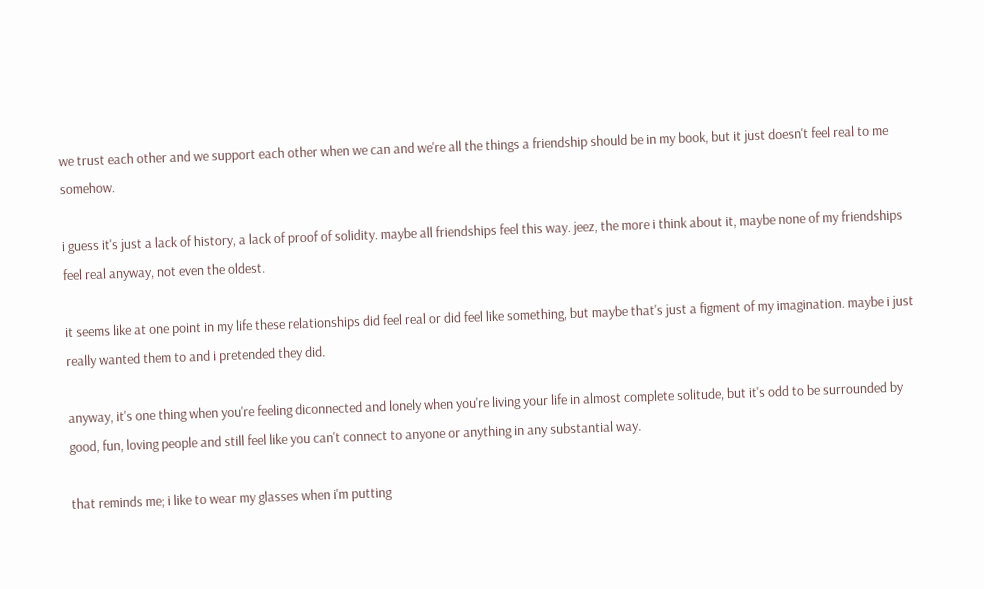we trust each other and we support each other when we can and we're all the things a friendship should be in my book, but it just doesn't feel real to me somehow.

i guess it's just a lack of history, a lack of proof of solidity. maybe all friendships feel this way. jeez, the more i think about it, maybe none of my friendships feel real anyway, not even the oldest.

it seems like at one point in my life these relationships did feel real or did feel like something, but maybe that's just a figment of my imagination. maybe i just really wanted them to and i pretended they did.

anyway, it's one thing when you're feeling diconnected and lonely when you're living your life in almost complete solitude, but it's odd to be surrounded by good, fun, loving people and still feel like you can't connect to anyone or anything in any substantial way.

that reminds me; i like to wear my glasses when i'm putting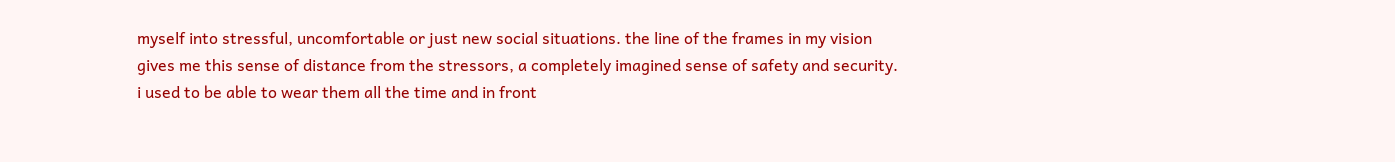myself into stressful, uncomfortable or just new social situations. the line of the frames in my vision gives me this sense of distance from the stressors, a completely imagined sense of safety and security. i used to be able to wear them all the time and in front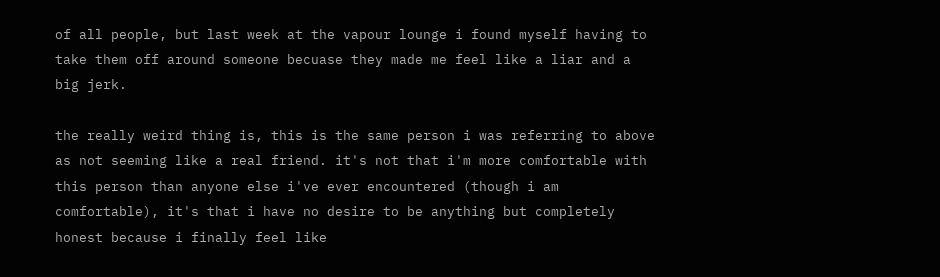of all people, but last week at the vapour lounge i found myself having to take them off around someone becuase they made me feel like a liar and a big jerk.

the really weird thing is, this is the same person i was referring to above as not seeming like a real friend. it's not that i'm more comfortable with this person than anyone else i've ever encountered (though i am comfortable), it's that i have no desire to be anything but completely honest because i finally feel like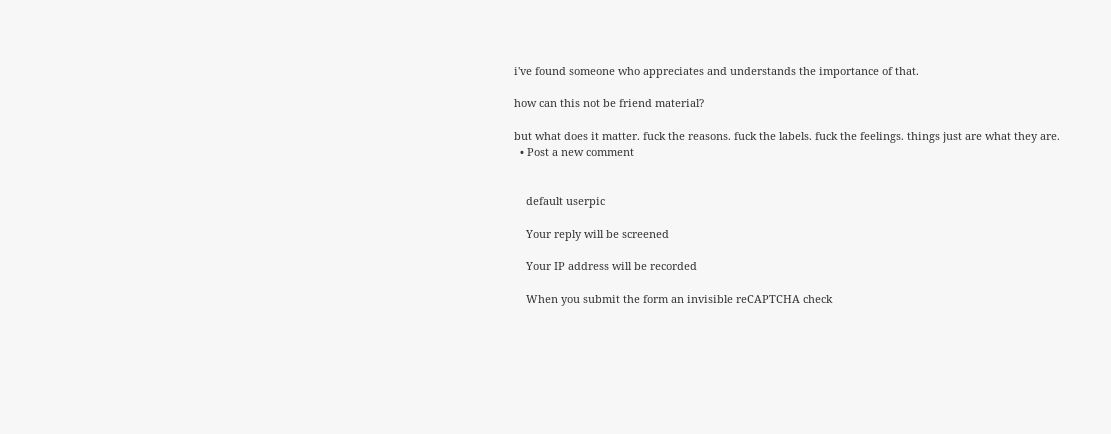i've found someone who appreciates and understands the importance of that.

how can this not be friend material?

but what does it matter. fuck the reasons. fuck the labels. fuck the feelings. things just are what they are.
  • Post a new comment


    default userpic

    Your reply will be screened

    Your IP address will be recorded

    When you submit the form an invisible reCAPTCHA check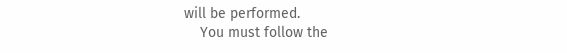will be performed.
    You must follow the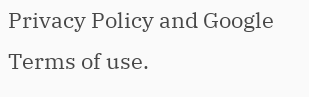Privacy Policy and Google Terms of use.